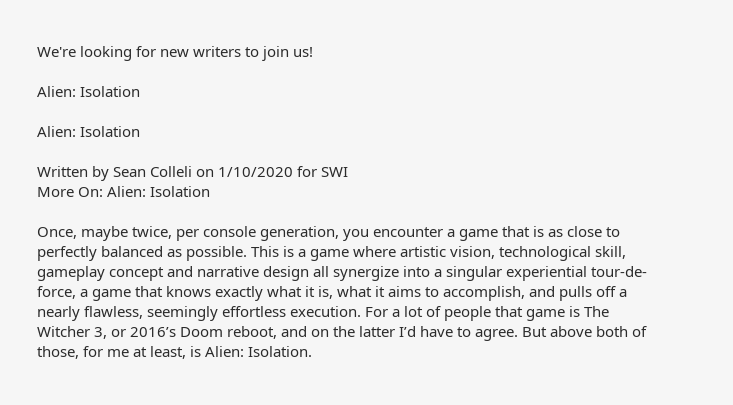We're looking for new writers to join us!

Alien: Isolation

Alien: Isolation

Written by Sean Colleli on 1/10/2020 for SWI
More On: Alien: Isolation

Once, maybe twice, per console generation, you encounter a game that is as close to perfectly balanced as possible. This is a game where artistic vision, technological skill, gameplay concept and narrative design all synergize into a singular experiential tour-de-force, a game that knows exactly what it is, what it aims to accomplish, and pulls off a nearly flawless, seemingly effortless execution. For a lot of people that game is The Witcher 3, or 2016’s Doom reboot, and on the latter I’d have to agree. But above both of those, for me at least, is Alien: Isolation.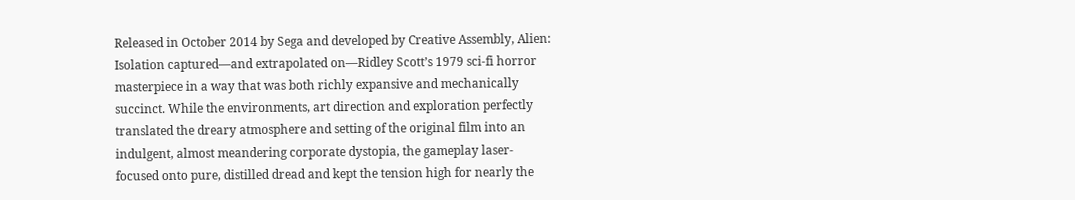Released in October 2014 by Sega and developed by Creative Assembly, Alien: Isolation captured—and extrapolated on—Ridley Scott’s 1979 sci-fi horror masterpiece in a way that was both richly expansive and mechanically succinct. While the environments, art direction and exploration perfectly translated the dreary atmosphere and setting of the original film into an indulgent, almost meandering corporate dystopia, the gameplay laser-focused onto pure, distilled dread and kept the tension high for nearly the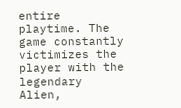entire playtime. The game constantly victimizes the player with the legendary Alien,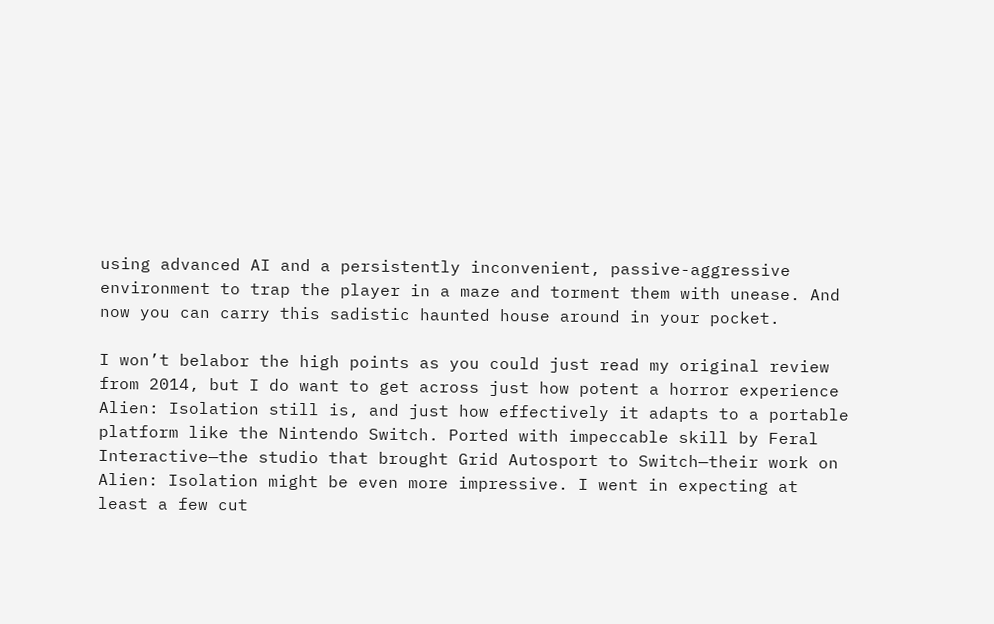using advanced AI and a persistently inconvenient, passive-aggressive environment to trap the player in a maze and torment them with unease. And now you can carry this sadistic haunted house around in your pocket.

I won’t belabor the high points as you could just read my original review from 2014, but I do want to get across just how potent a horror experience Alien: Isolation still is, and just how effectively it adapts to a portable platform like the Nintendo Switch. Ported with impeccable skill by Feral Interactive—the studio that brought Grid Autosport to Switch—their work on Alien: Isolation might be even more impressive. I went in expecting at least a few cut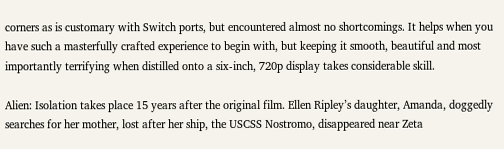corners as is customary with Switch ports, but encountered almost no shortcomings. It helps when you have such a masterfully crafted experience to begin with, but keeping it smooth, beautiful and most importantly terrifying when distilled onto a six-inch, 720p display takes considerable skill.

Alien: Isolation takes place 15 years after the original film. Ellen Ripley’s daughter, Amanda, doggedly searches for her mother, lost after her ship, the USCSS Nostromo, disappeared near Zeta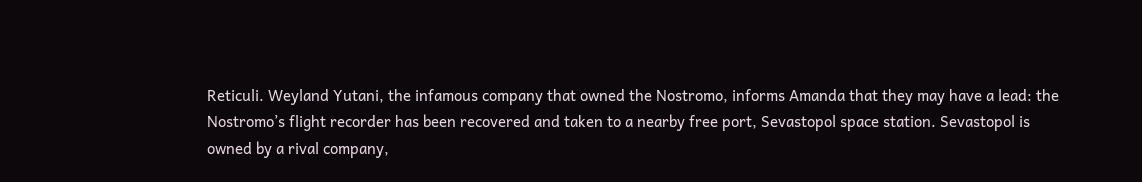Reticuli. Weyland Yutani, the infamous company that owned the Nostromo, informs Amanda that they may have a lead: the Nostromo’s flight recorder has been recovered and taken to a nearby free port, Sevastopol space station. Sevastopol is owned by a rival company,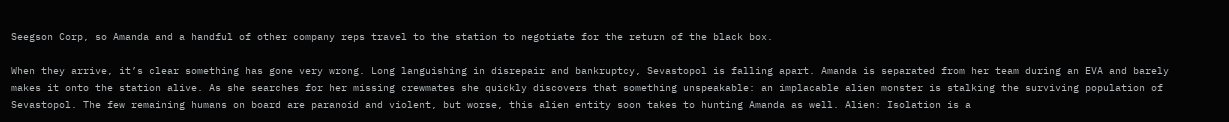Seegson Corp, so Amanda and a handful of other company reps travel to the station to negotiate for the return of the black box.

When they arrive, it’s clear something has gone very wrong. Long languishing in disrepair and bankruptcy, Sevastopol is falling apart. Amanda is separated from her team during an EVA and barely makes it onto the station alive. As she searches for her missing crewmates she quickly discovers that something unspeakable: an implacable alien monster is stalking the surviving population of Sevastopol. The few remaining humans on board are paranoid and violent, but worse, this alien entity soon takes to hunting Amanda as well. Alien: Isolation is a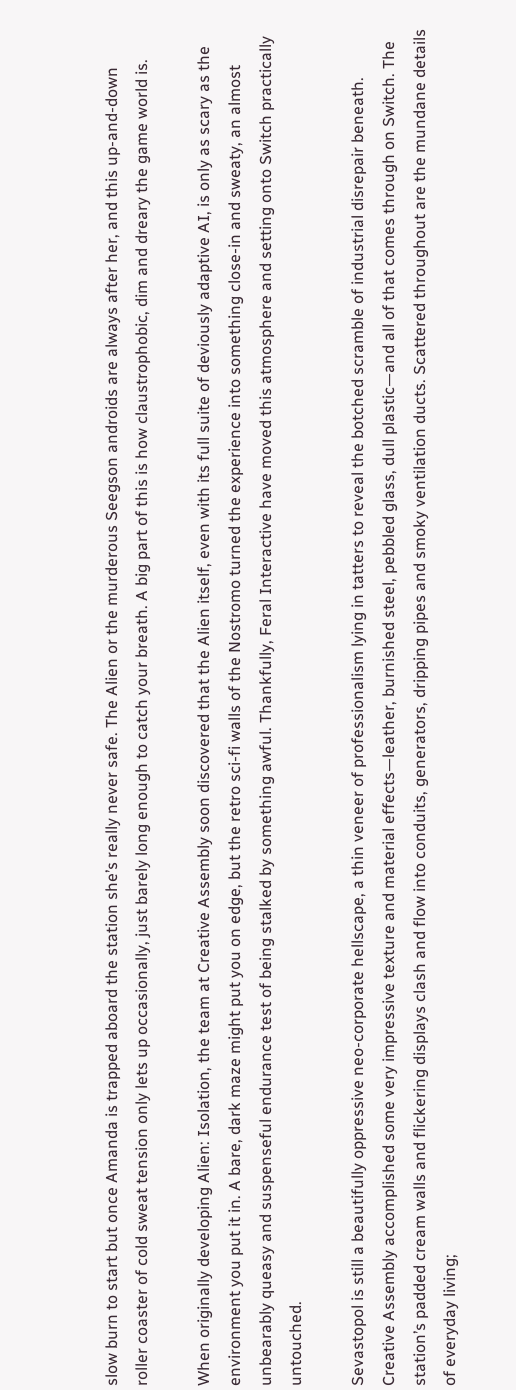slow burn to start but once Amanda is trapped aboard the station she’s really never safe. The Alien or the murderous Seegson androids are always after her, and this up-and-down roller coaster of cold sweat tension only lets up occasionally, just barely long enough to catch your breath. A big part of this is how claustrophobic, dim and dreary the game world is.

When originally developing Alien: Isolation, the team at Creative Assembly soon discovered that the Alien itself, even with its full suite of deviously adaptive AI, is only as scary as the environment you put it in. A bare, dark maze might put you on edge, but the retro sci-fi walls of the Nostromo turned the experience into something close-in and sweaty, an almost unbearably queasy and suspenseful endurance test of being stalked by something awful. Thankfully, Feral Interactive have moved this atmosphere and setting onto Switch practically untouched.

Sevastopol is still a beautifully oppressive neo-corporate hellscape, a thin veneer of professionalism lying in tatters to reveal the botched scramble of industrial disrepair beneath. Creative Assembly accomplished some very impressive texture and material effects—leather, burnished steel, pebbled glass, dull plastic—and all of that comes through on Switch. The station’s padded cream walls and flickering displays clash and flow into conduits, generators, dripping pipes and smoky ventilation ducts. Scattered throughout are the mundane details of everyday living;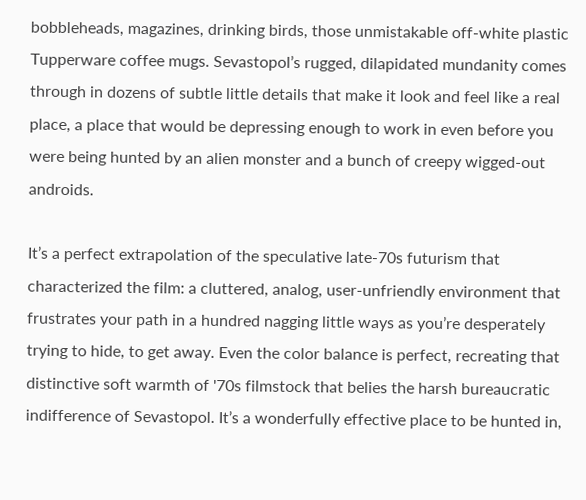bobbleheads, magazines, drinking birds, those unmistakable off-white plastic Tupperware coffee mugs. Sevastopol’s rugged, dilapidated mundanity comes through in dozens of subtle little details that make it look and feel like a real place, a place that would be depressing enough to work in even before you were being hunted by an alien monster and a bunch of creepy wigged-out androids.

It’s a perfect extrapolation of the speculative late-70s futurism that characterized the film: a cluttered, analog, user-unfriendly environment that frustrates your path in a hundred nagging little ways as you’re desperately trying to hide, to get away. Even the color balance is perfect, recreating that distinctive soft warmth of '70s filmstock that belies the harsh bureaucratic indifference of Sevastopol. It’s a wonderfully effective place to be hunted in,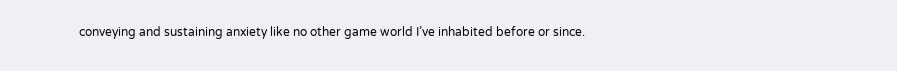conveying and sustaining anxiety like no other game world I’ve inhabited before or since.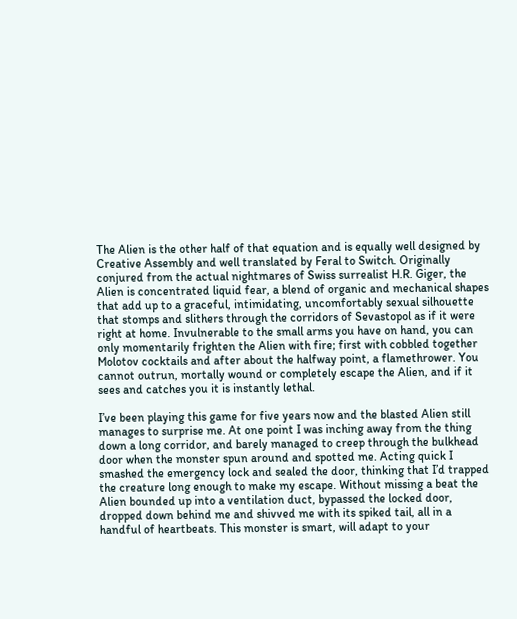The Alien is the other half of that equation and is equally well designed by Creative Assembly and well translated by Feral to Switch. Originally conjured from the actual nightmares of Swiss surrealist H.R. Giger, the Alien is concentrated liquid fear, a blend of organic and mechanical shapes that add up to a graceful, intimidating, uncomfortably sexual silhouette that stomps and slithers through the corridors of Sevastopol as if it were right at home. Invulnerable to the small arms you have on hand, you can only momentarily frighten the Alien with fire; first with cobbled together Molotov cocktails and after about the halfway point, a flamethrower. You cannot outrun, mortally wound or completely escape the Alien, and if it sees and catches you it is instantly lethal.

I’ve been playing this game for five years now and the blasted Alien still manages to surprise me. At one point I was inching away from the thing down a long corridor, and barely managed to creep through the bulkhead door when the monster spun around and spotted me. Acting quick I smashed the emergency lock and sealed the door, thinking that I’d trapped the creature long enough to make my escape. Without missing a beat the Alien bounded up into a ventilation duct, bypassed the locked door, dropped down behind me and shivved me with its spiked tail, all in a handful of heartbeats. This monster is smart, will adapt to your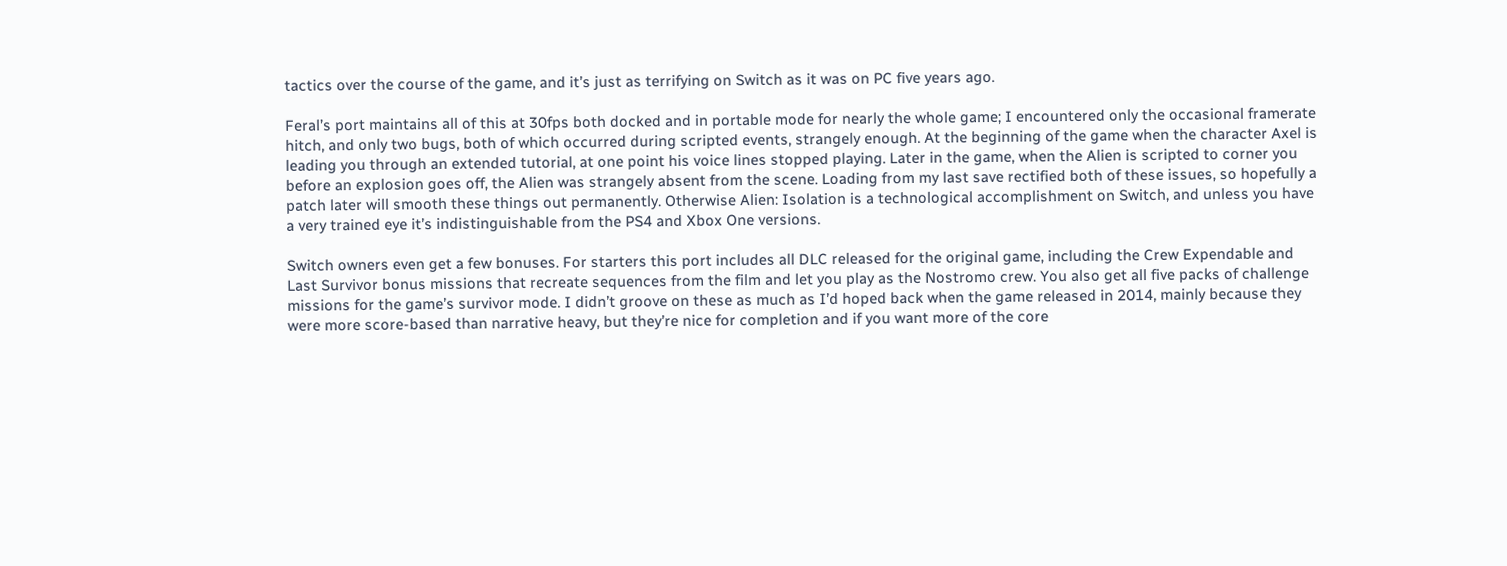tactics over the course of the game, and it’s just as terrifying on Switch as it was on PC five years ago.

Feral’s port maintains all of this at 30fps both docked and in portable mode for nearly the whole game; I encountered only the occasional framerate hitch, and only two bugs, both of which occurred during scripted events, strangely enough. At the beginning of the game when the character Axel is leading you through an extended tutorial, at one point his voice lines stopped playing. Later in the game, when the Alien is scripted to corner you before an explosion goes off, the Alien was strangely absent from the scene. Loading from my last save rectified both of these issues, so hopefully a patch later will smooth these things out permanently. Otherwise Alien: Isolation is a technological accomplishment on Switch, and unless you have a very trained eye it’s indistinguishable from the PS4 and Xbox One versions.

Switch owners even get a few bonuses. For starters this port includes all DLC released for the original game, including the Crew Expendable and Last Survivor bonus missions that recreate sequences from the film and let you play as the Nostromo crew. You also get all five packs of challenge missions for the game’s survivor mode. I didn’t groove on these as much as I’d hoped back when the game released in 2014, mainly because they were more score-based than narrative heavy, but they’re nice for completion and if you want more of the core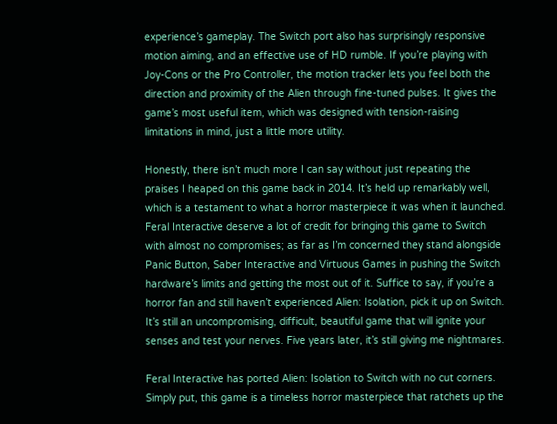experience’s gameplay. The Switch port also has surprisingly responsive motion aiming, and an effective use of HD rumble. If you’re playing with Joy-Cons or the Pro Controller, the motion tracker lets you feel both the direction and proximity of the Alien through fine-tuned pulses. It gives the game’s most useful item, which was designed with tension-raising limitations in mind, just a little more utility.

Honestly, there isn’t much more I can say without just repeating the praises I heaped on this game back in 2014. It’s held up remarkably well, which is a testament to what a horror masterpiece it was when it launched. Feral Interactive deserve a lot of credit for bringing this game to Switch with almost no compromises; as far as I’m concerned they stand alongside Panic Button, Saber Interactive and Virtuous Games in pushing the Switch hardware’s limits and getting the most out of it. Suffice to say, if you’re a horror fan and still haven’t experienced Alien: Isolation, pick it up on Switch. It’s still an uncompromising, difficult, beautiful game that will ignite your senses and test your nerves. Five years later, it’s still giving me nightmares.

Feral Interactive has ported Alien: Isolation to Switch with no cut corners. Simply put, this game is a timeless horror masterpiece that ratchets up the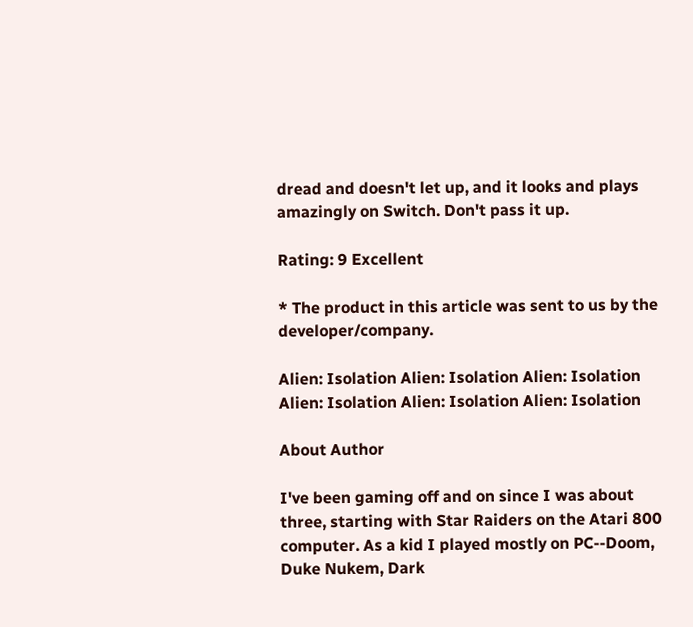dread and doesn't let up, and it looks and plays amazingly on Switch. Don't pass it up.

Rating: 9 Excellent

* The product in this article was sent to us by the developer/company.

Alien: Isolation Alien: Isolation Alien: Isolation Alien: Isolation Alien: Isolation Alien: Isolation

About Author

I've been gaming off and on since I was about three, starting with Star Raiders on the Atari 800 computer. As a kid I played mostly on PC--Doom, Duke Nukem, Dark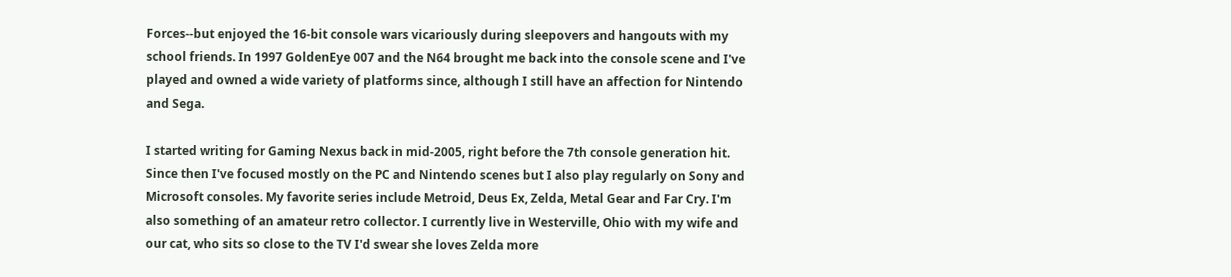Forces--but enjoyed the 16-bit console wars vicariously during sleepovers and hangouts with my school friends. In 1997 GoldenEye 007 and the N64 brought me back into the console scene and I've played and owned a wide variety of platforms since, although I still have an affection for Nintendo and Sega.

I started writing for Gaming Nexus back in mid-2005, right before the 7th console generation hit. Since then I've focused mostly on the PC and Nintendo scenes but I also play regularly on Sony and Microsoft consoles. My favorite series include Metroid, Deus Ex, Zelda, Metal Gear and Far Cry. I'm also something of an amateur retro collector. I currently live in Westerville, Ohio with my wife and our cat, who sits so close to the TV I'd swear she loves Zelda more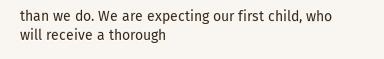than we do. We are expecting our first child, who will receive a thorough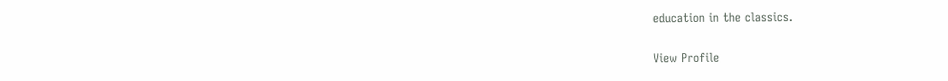education in the classics.

View Profile